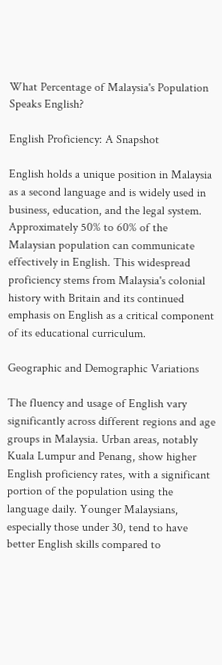What Percentage of Malaysia's Population Speaks English?

English Proficiency: A Snapshot

English holds a unique position in Malaysia as a second language and is widely used in business, education, and the legal system. Approximately 50% to 60% of the Malaysian population can communicate effectively in English. This widespread proficiency stems from Malaysia's colonial history with Britain and its continued emphasis on English as a critical component of its educational curriculum.

Geographic and Demographic Variations

The fluency and usage of English vary significantly across different regions and age groups in Malaysia. Urban areas, notably Kuala Lumpur and Penang, show higher English proficiency rates, with a significant portion of the population using the language daily. Younger Malaysians, especially those under 30, tend to have better English skills compared to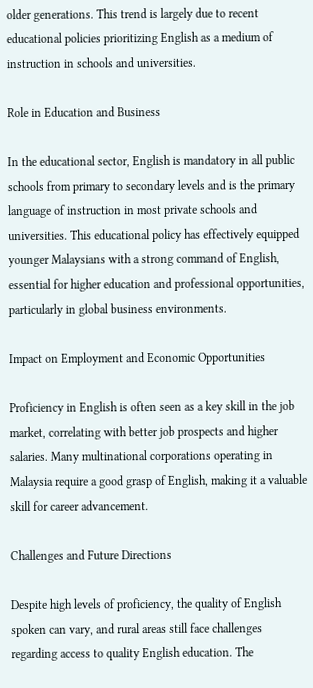older generations. This trend is largely due to recent educational policies prioritizing English as a medium of instruction in schools and universities.

Role in Education and Business

In the educational sector, English is mandatory in all public schools from primary to secondary levels and is the primary language of instruction in most private schools and universities. This educational policy has effectively equipped younger Malaysians with a strong command of English, essential for higher education and professional opportunities, particularly in global business environments.

Impact on Employment and Economic Opportunities

Proficiency in English is often seen as a key skill in the job market, correlating with better job prospects and higher salaries. Many multinational corporations operating in Malaysia require a good grasp of English, making it a valuable skill for career advancement.

Challenges and Future Directions

Despite high levels of proficiency, the quality of English spoken can vary, and rural areas still face challenges regarding access to quality English education. The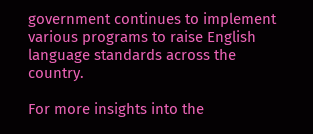government continues to implement various programs to raise English language standards across the country.

For more insights into the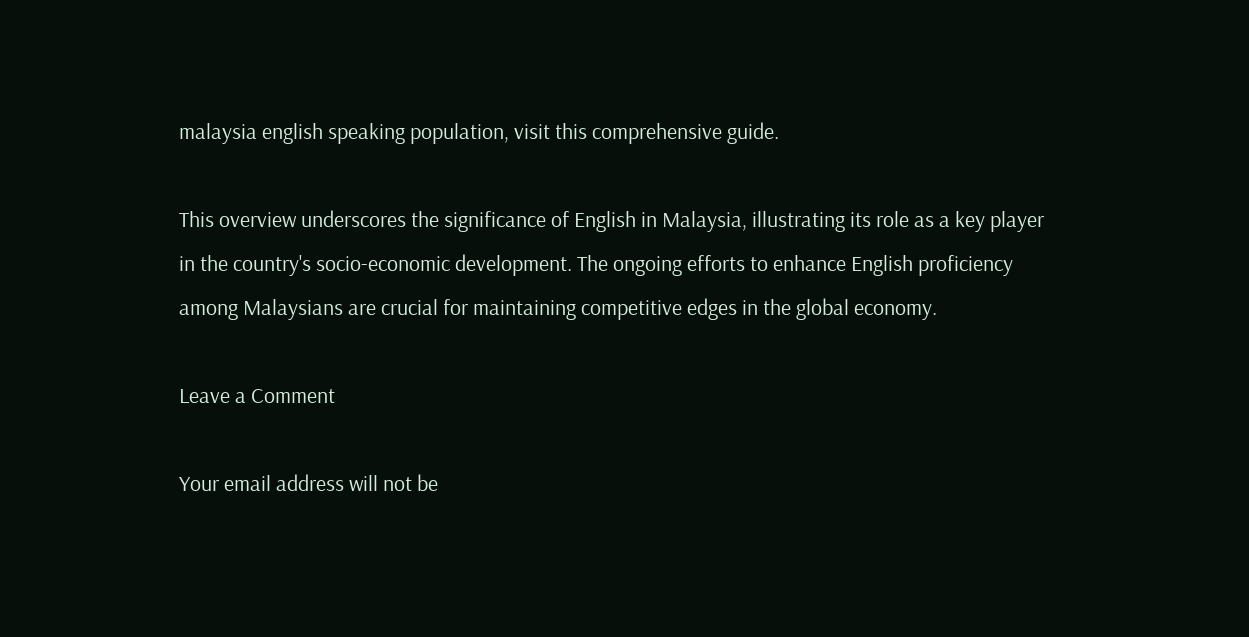malaysia english speaking population, visit this comprehensive guide.

This overview underscores the significance of English in Malaysia, illustrating its role as a key player in the country's socio-economic development. The ongoing efforts to enhance English proficiency among Malaysians are crucial for maintaining competitive edges in the global economy.

Leave a Comment

Your email address will not be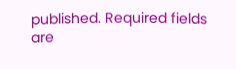published. Required fields are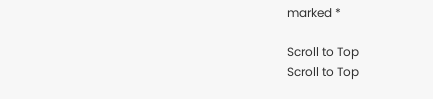marked *

Scroll to Top
Scroll to Top